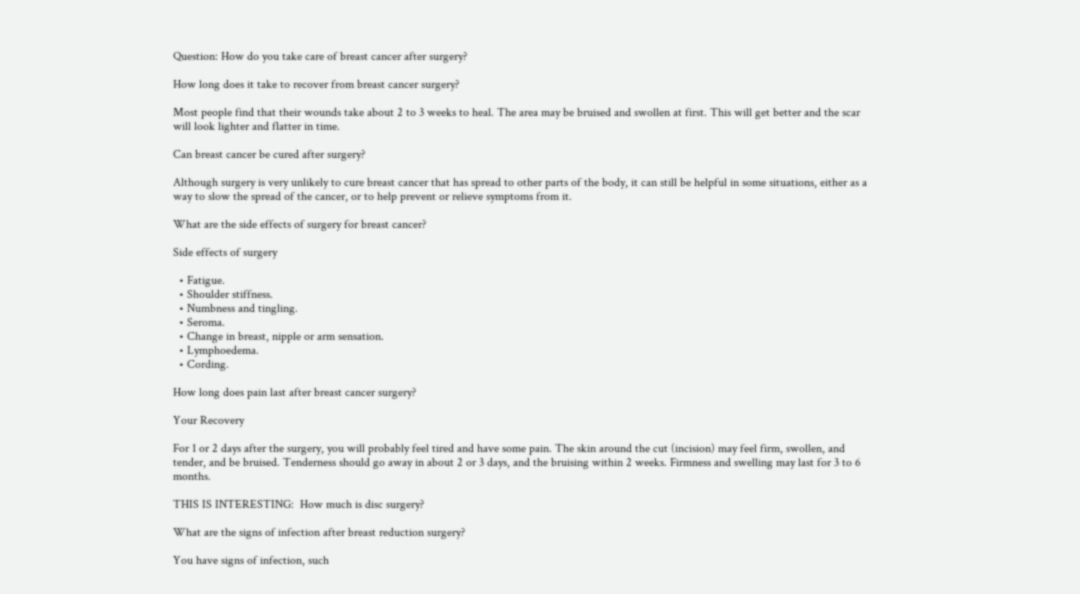Question: How do you take care of breast cancer after surgery?

How long does it take to recover from breast cancer surgery?

Most people find that their wounds take about 2 to 3 weeks to heal. The area may be bruised and swollen at first. This will get better and the scar will look lighter and flatter in time.

Can breast cancer be cured after surgery?

Although surgery is very unlikely to cure breast cancer that has spread to other parts of the body, it can still be helpful in some situations, either as a way to slow the spread of the cancer, or to help prevent or relieve symptoms from it.

What are the side effects of surgery for breast cancer?

Side effects of surgery

  • Fatigue.
  • Shoulder stiffness.
  • Numbness and tingling.
  • Seroma.
  • Change in breast, nipple or arm sensation.
  • Lymphoedema.
  • Cording.

How long does pain last after breast cancer surgery?

Your Recovery

For 1 or 2 days after the surgery, you will probably feel tired and have some pain. The skin around the cut (incision) may feel firm, swollen, and tender, and be bruised. Tenderness should go away in about 2 or 3 days, and the bruising within 2 weeks. Firmness and swelling may last for 3 to 6 months.

THIS IS INTERESTING:  How much is disc surgery?

What are the signs of infection after breast reduction surgery?

You have signs of infection, such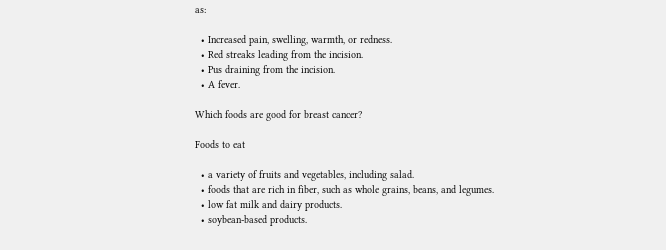as:

  • Increased pain, swelling, warmth, or redness.
  • Red streaks leading from the incision.
  • Pus draining from the incision.
  • A fever.

Which foods are good for breast cancer?

Foods to eat

  • a variety of fruits and vegetables, including salad.
  • foods that are rich in fiber, such as whole grains, beans, and legumes.
  • low fat milk and dairy products.
  • soybean-based products.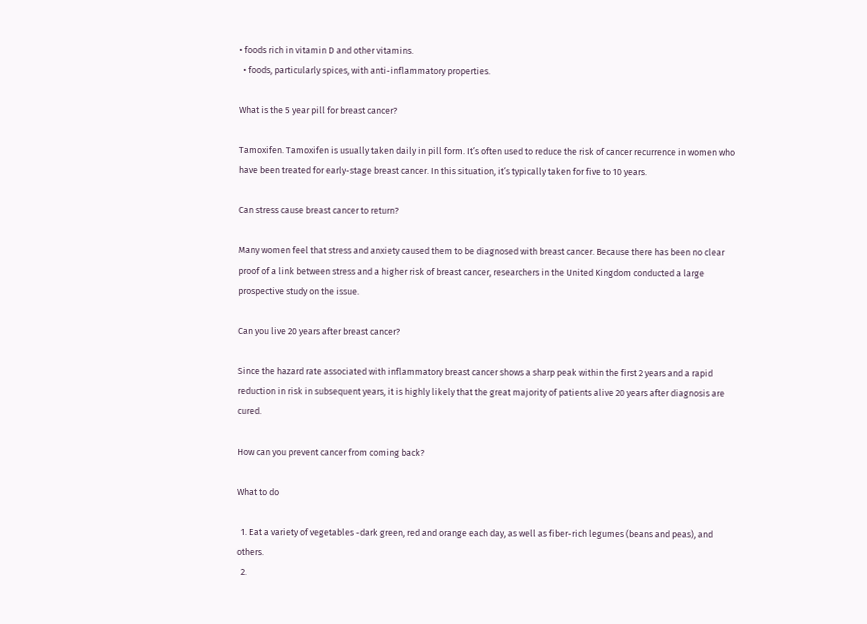• foods rich in vitamin D and other vitamins.
  • foods, particularly spices, with anti-inflammatory properties.

What is the 5 year pill for breast cancer?

Tamoxifen. Tamoxifen is usually taken daily in pill form. It’s often used to reduce the risk of cancer recurrence in women who have been treated for early-stage breast cancer. In this situation, it’s typically taken for five to 10 years.

Can stress cause breast cancer to return?

Many women feel that stress and anxiety caused them to be diagnosed with breast cancer. Because there has been no clear proof of a link between stress and a higher risk of breast cancer, researchers in the United Kingdom conducted a large prospective study on the issue.

Can you live 20 years after breast cancer?

Since the hazard rate associated with inflammatory breast cancer shows a sharp peak within the first 2 years and a rapid reduction in risk in subsequent years, it is highly likely that the great majority of patients alive 20 years after diagnosis are cured.

How can you prevent cancer from coming back?

What to do

  1. Eat a variety of vegetables -dark green, red and orange each day, as well as fiber-rich legumes (beans and peas), and others.
  2.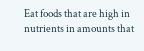Eat foods that are high in nutrients in amounts that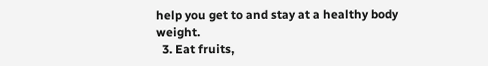help you get to and stay at a healthy body weight.
  3. Eat fruits,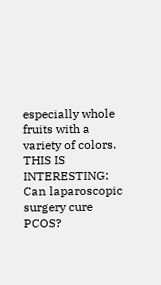especially whole fruits with a variety of colors.
THIS IS INTERESTING:  Can laparoscopic surgery cure PCOS?